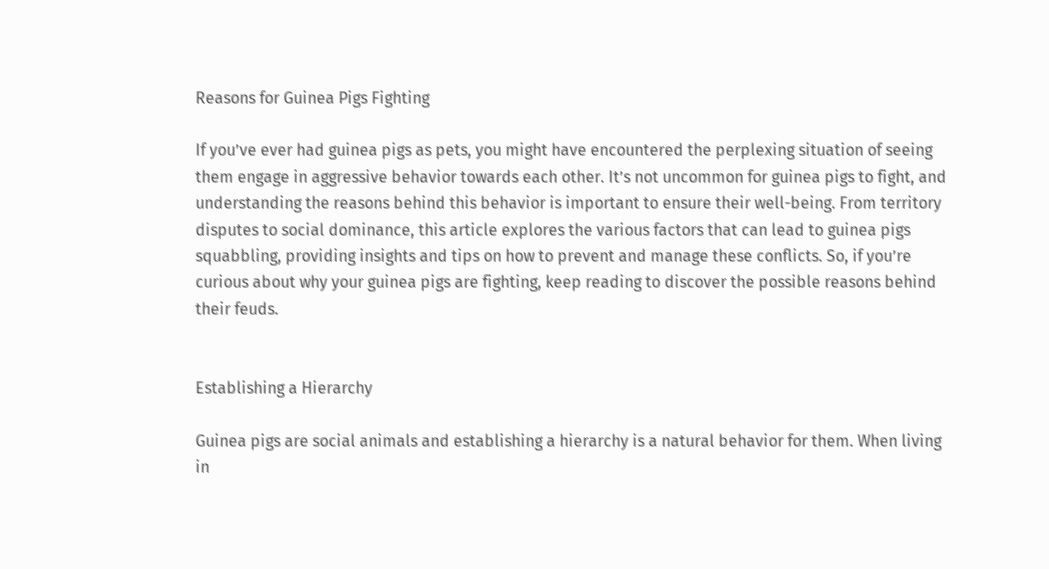Reasons for Guinea Pigs Fighting

If you’ve ever had guinea pigs as pets, you might have encountered the perplexing situation of seeing them engage in aggressive behavior towards each other. It’s not uncommon for guinea pigs to fight, and understanding the reasons behind this behavior is important to ensure their well-being. From territory disputes to social dominance, this article explores the various factors that can lead to guinea pigs squabbling, providing insights and tips on how to prevent and manage these conflicts. So, if you’re curious about why your guinea pigs are fighting, keep reading to discover the possible reasons behind their feuds.


Establishing a Hierarchy

Guinea pigs are social animals and establishing a hierarchy is a natural behavior for them. When living in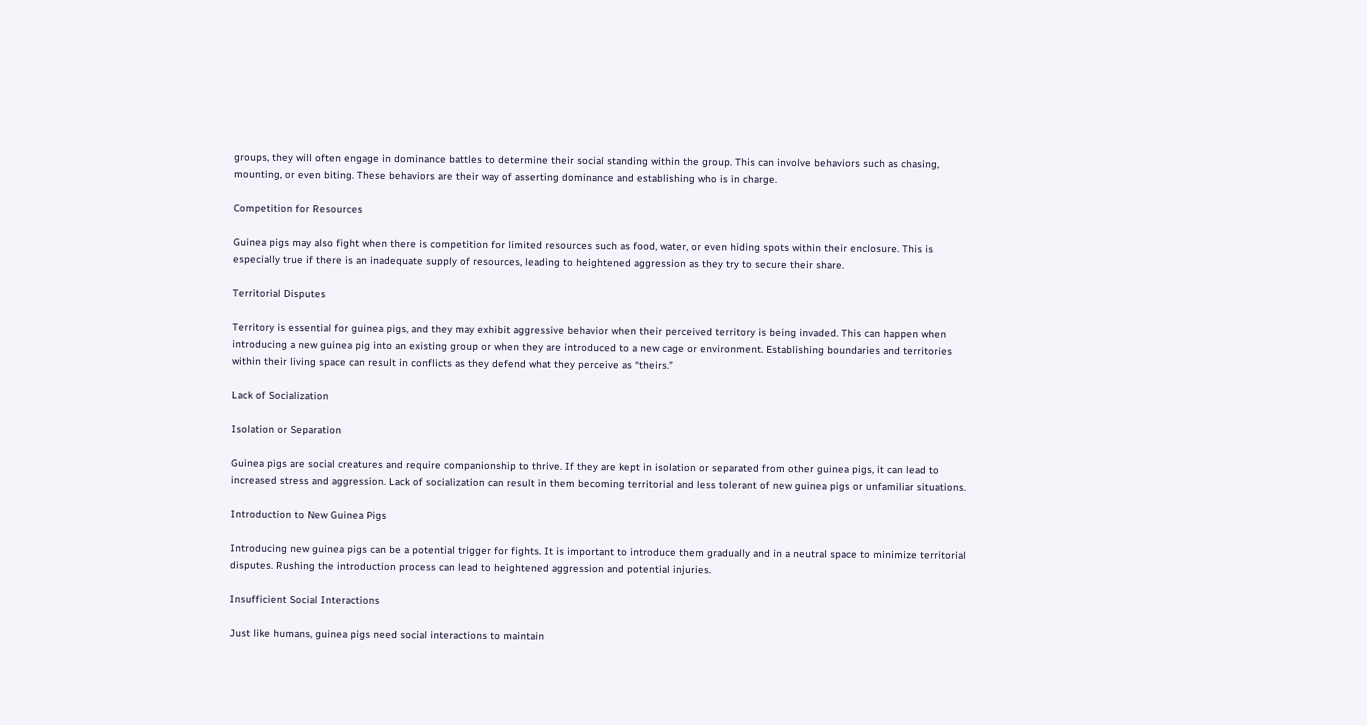groups, they will often engage in dominance battles to determine their social standing within the group. This can involve behaviors such as chasing, mounting, or even biting. These behaviors are their way of asserting dominance and establishing who is in charge.

Competition for Resources

Guinea pigs may also fight when there is competition for limited resources such as food, water, or even hiding spots within their enclosure. This is especially true if there is an inadequate supply of resources, leading to heightened aggression as they try to secure their share.

Territorial Disputes

Territory is essential for guinea pigs, and they may exhibit aggressive behavior when their perceived territory is being invaded. This can happen when introducing a new guinea pig into an existing group or when they are introduced to a new cage or environment. Establishing boundaries and territories within their living space can result in conflicts as they defend what they perceive as “theirs.”

Lack of Socialization

Isolation or Separation

Guinea pigs are social creatures and require companionship to thrive. If they are kept in isolation or separated from other guinea pigs, it can lead to increased stress and aggression. Lack of socialization can result in them becoming territorial and less tolerant of new guinea pigs or unfamiliar situations.

Introduction to New Guinea Pigs

Introducing new guinea pigs can be a potential trigger for fights. It is important to introduce them gradually and in a neutral space to minimize territorial disputes. Rushing the introduction process can lead to heightened aggression and potential injuries.

Insufficient Social Interactions

Just like humans, guinea pigs need social interactions to maintain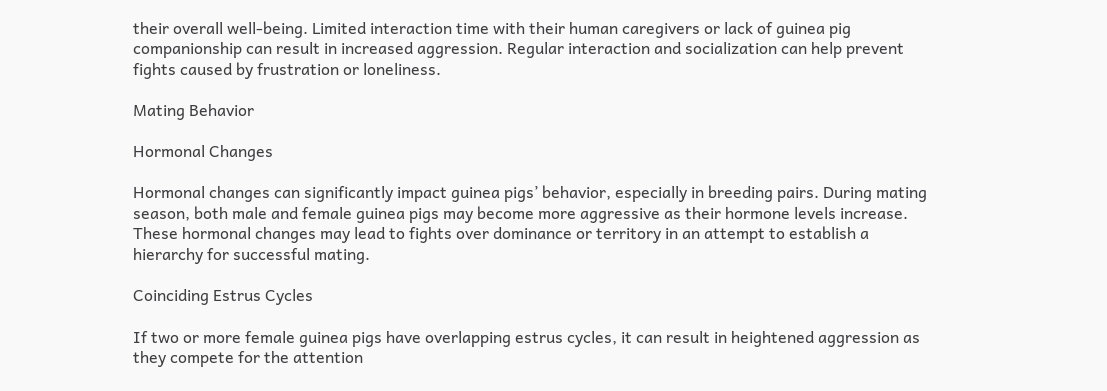their overall well-being. Limited interaction time with their human caregivers or lack of guinea pig companionship can result in increased aggression. Regular interaction and socialization can help prevent fights caused by frustration or loneliness.

Mating Behavior

Hormonal Changes

Hormonal changes can significantly impact guinea pigs’ behavior, especially in breeding pairs. During mating season, both male and female guinea pigs may become more aggressive as their hormone levels increase. These hormonal changes may lead to fights over dominance or territory in an attempt to establish a hierarchy for successful mating.

Coinciding Estrus Cycles

If two or more female guinea pigs have overlapping estrus cycles, it can result in heightened aggression as they compete for the attention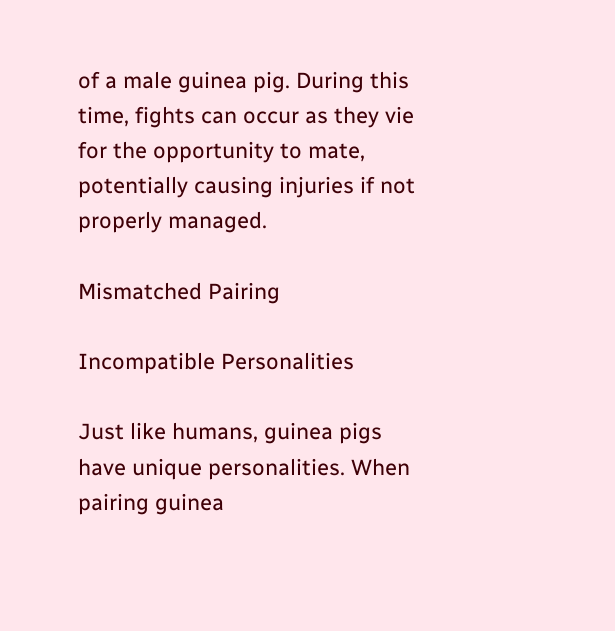of a male guinea pig. During this time, fights can occur as they vie for the opportunity to mate, potentially causing injuries if not properly managed.

Mismatched Pairing

Incompatible Personalities

Just like humans, guinea pigs have unique personalities. When pairing guinea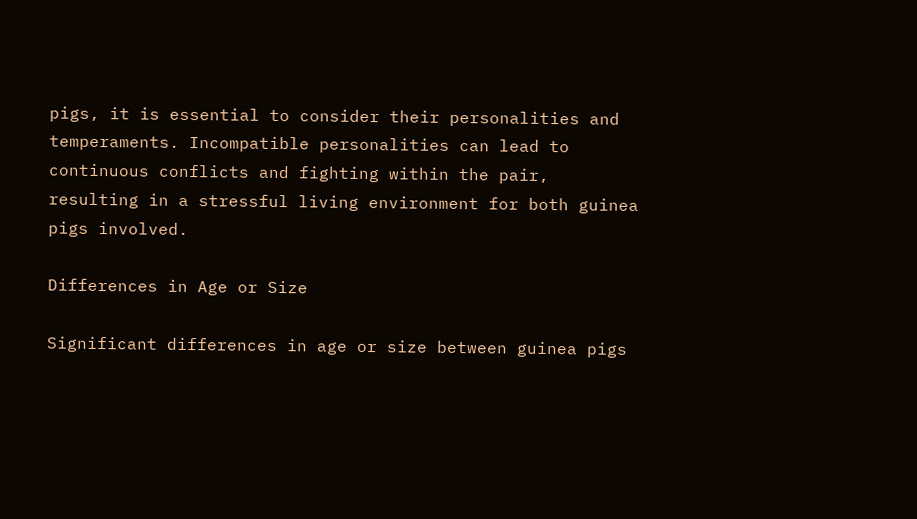pigs, it is essential to consider their personalities and temperaments. Incompatible personalities can lead to continuous conflicts and fighting within the pair, resulting in a stressful living environment for both guinea pigs involved.

Differences in Age or Size

Significant differences in age or size between guinea pigs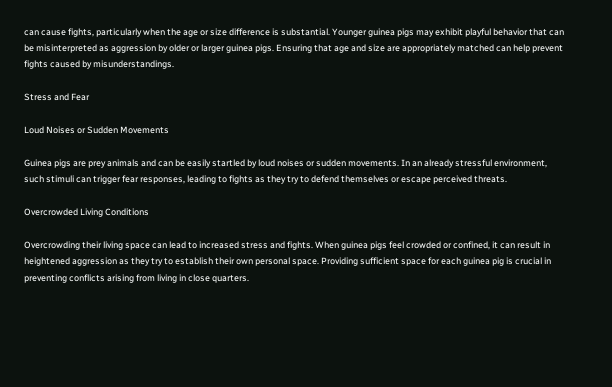can cause fights, particularly when the age or size difference is substantial. Younger guinea pigs may exhibit playful behavior that can be misinterpreted as aggression by older or larger guinea pigs. Ensuring that age and size are appropriately matched can help prevent fights caused by misunderstandings.

Stress and Fear

Loud Noises or Sudden Movements

Guinea pigs are prey animals and can be easily startled by loud noises or sudden movements. In an already stressful environment, such stimuli can trigger fear responses, leading to fights as they try to defend themselves or escape perceived threats.

Overcrowded Living Conditions

Overcrowding their living space can lead to increased stress and fights. When guinea pigs feel crowded or confined, it can result in heightened aggression as they try to establish their own personal space. Providing sufficient space for each guinea pig is crucial in preventing conflicts arising from living in close quarters.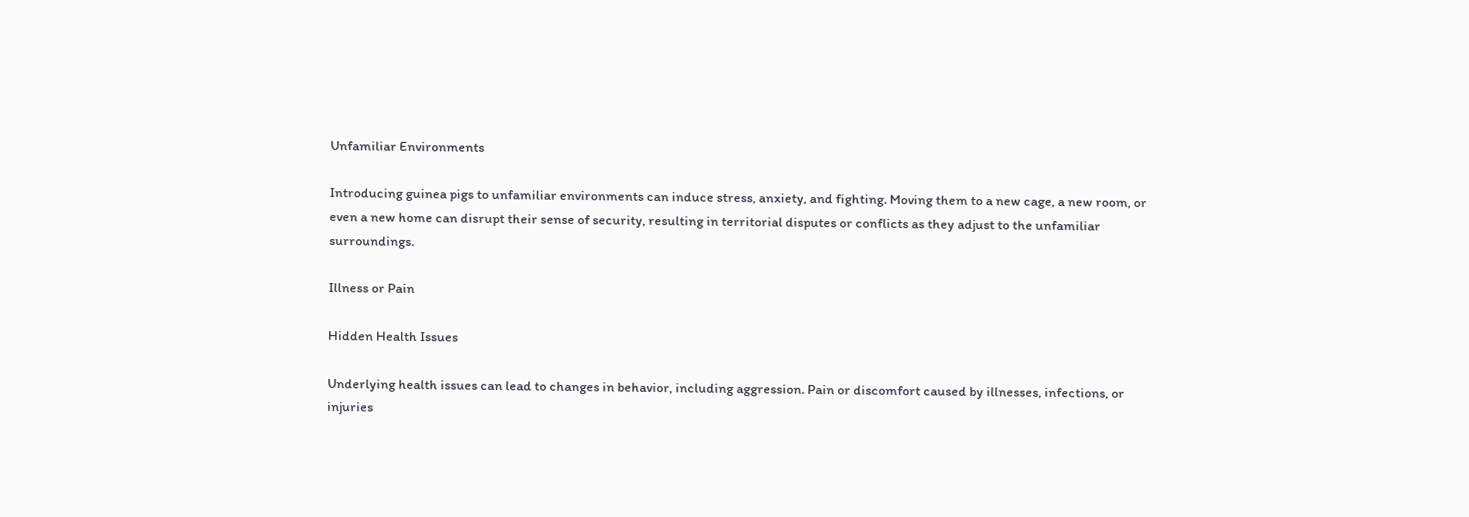Unfamiliar Environments

Introducing guinea pigs to unfamiliar environments can induce stress, anxiety, and fighting. Moving them to a new cage, a new room, or even a new home can disrupt their sense of security, resulting in territorial disputes or conflicts as they adjust to the unfamiliar surroundings.

Illness or Pain

Hidden Health Issues

Underlying health issues can lead to changes in behavior, including aggression. Pain or discomfort caused by illnesses, infections, or injuries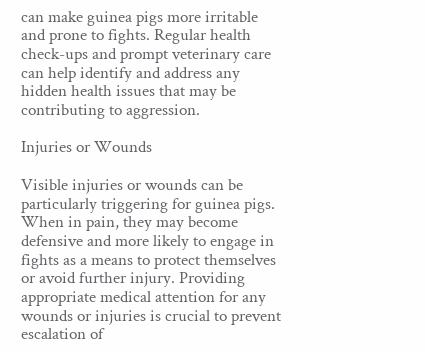can make guinea pigs more irritable and prone to fights. Regular health check-ups and prompt veterinary care can help identify and address any hidden health issues that may be contributing to aggression.

Injuries or Wounds

Visible injuries or wounds can be particularly triggering for guinea pigs. When in pain, they may become defensive and more likely to engage in fights as a means to protect themselves or avoid further injury. Providing appropriate medical attention for any wounds or injuries is crucial to prevent escalation of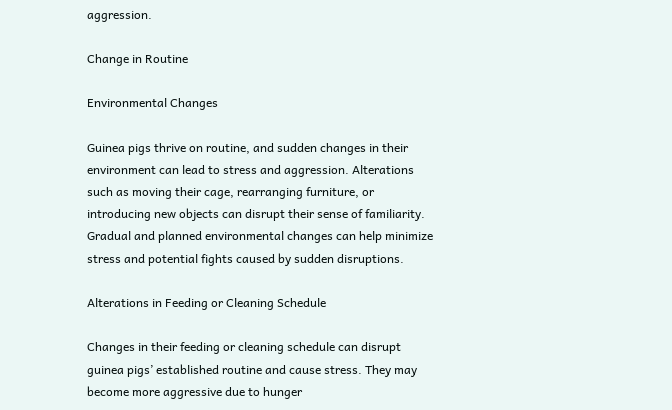aggression.

Change in Routine

Environmental Changes

Guinea pigs thrive on routine, and sudden changes in their environment can lead to stress and aggression. Alterations such as moving their cage, rearranging furniture, or introducing new objects can disrupt their sense of familiarity. Gradual and planned environmental changes can help minimize stress and potential fights caused by sudden disruptions.

Alterations in Feeding or Cleaning Schedule

Changes in their feeding or cleaning schedule can disrupt guinea pigs’ established routine and cause stress. They may become more aggressive due to hunger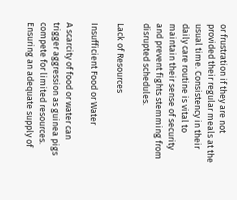or frustration if they are not provided their regular meals at the usual time. Consistency in their daily care routine is vital to maintain their sense of security and prevent fights stemming from disrupted schedules.

Lack of Resources

Insufficient Food or Water

A scarcity of food or water can trigger aggression as guinea pigs compete for limited resources. Ensuring an adequate supply of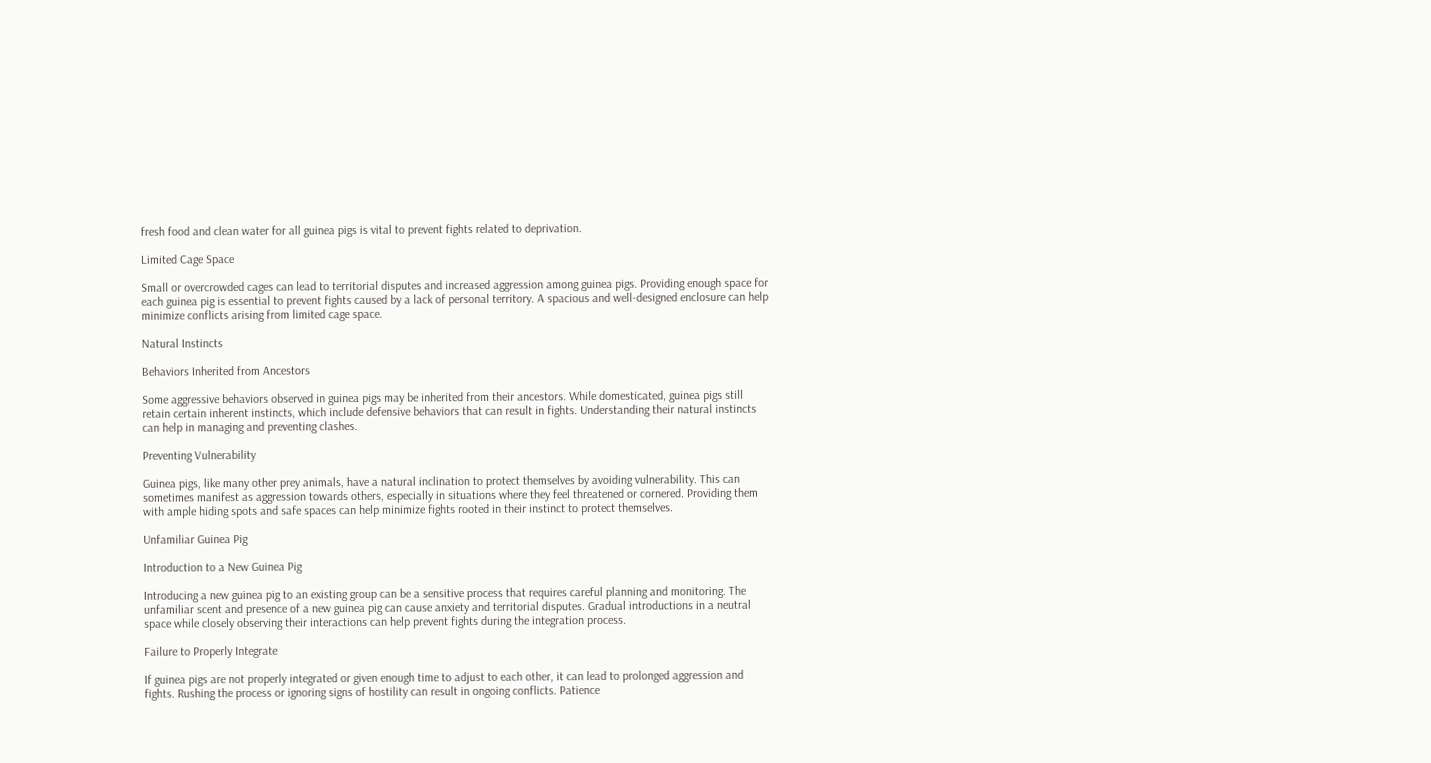fresh food and clean water for all guinea pigs is vital to prevent fights related to deprivation.

Limited Cage Space

Small or overcrowded cages can lead to territorial disputes and increased aggression among guinea pigs. Providing enough space for each guinea pig is essential to prevent fights caused by a lack of personal territory. A spacious and well-designed enclosure can help minimize conflicts arising from limited cage space.

Natural Instincts

Behaviors Inherited from Ancestors

Some aggressive behaviors observed in guinea pigs may be inherited from their ancestors. While domesticated, guinea pigs still retain certain inherent instincts, which include defensive behaviors that can result in fights. Understanding their natural instincts can help in managing and preventing clashes.

Preventing Vulnerability

Guinea pigs, like many other prey animals, have a natural inclination to protect themselves by avoiding vulnerability. This can sometimes manifest as aggression towards others, especially in situations where they feel threatened or cornered. Providing them with ample hiding spots and safe spaces can help minimize fights rooted in their instinct to protect themselves.

Unfamiliar Guinea Pig

Introduction to a New Guinea Pig

Introducing a new guinea pig to an existing group can be a sensitive process that requires careful planning and monitoring. The unfamiliar scent and presence of a new guinea pig can cause anxiety and territorial disputes. Gradual introductions in a neutral space while closely observing their interactions can help prevent fights during the integration process.

Failure to Properly Integrate

If guinea pigs are not properly integrated or given enough time to adjust to each other, it can lead to prolonged aggression and fights. Rushing the process or ignoring signs of hostility can result in ongoing conflicts. Patience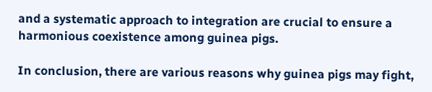and a systematic approach to integration are crucial to ensure a harmonious coexistence among guinea pigs.

In conclusion, there are various reasons why guinea pigs may fight,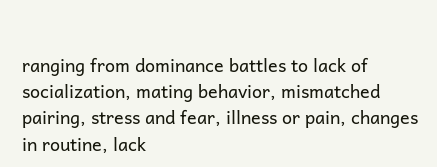ranging from dominance battles to lack of socialization, mating behavior, mismatched pairing, stress and fear, illness or pain, changes in routine, lack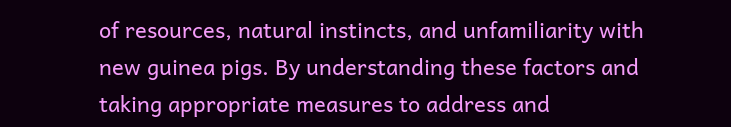of resources, natural instincts, and unfamiliarity with new guinea pigs. By understanding these factors and taking appropriate measures to address and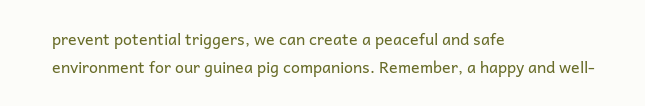prevent potential triggers, we can create a peaceful and safe environment for our guinea pig companions. Remember, a happy and well-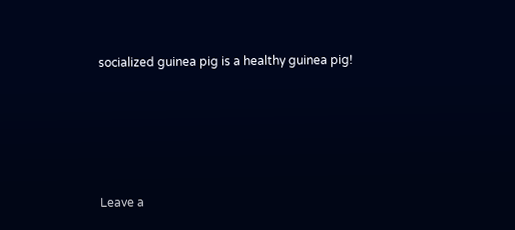socialized guinea pig is a healthy guinea pig!





Leave a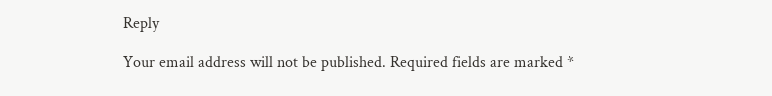Reply

Your email address will not be published. Required fields are marked *